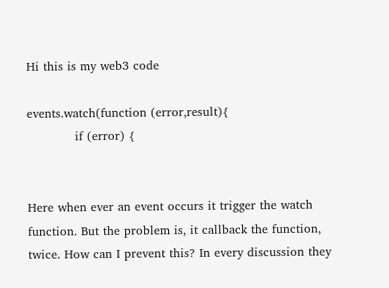Hi this is my web3 code

events.watch(function (error,result){
            if (error) {


Here when ever an event occurs it trigger the watch function. But the problem is, it callback the function, twice. How can I prevent this? In every discussion they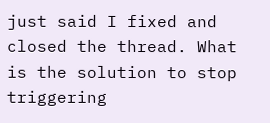just said I fixed and closed the thread. What is the solution to stop triggering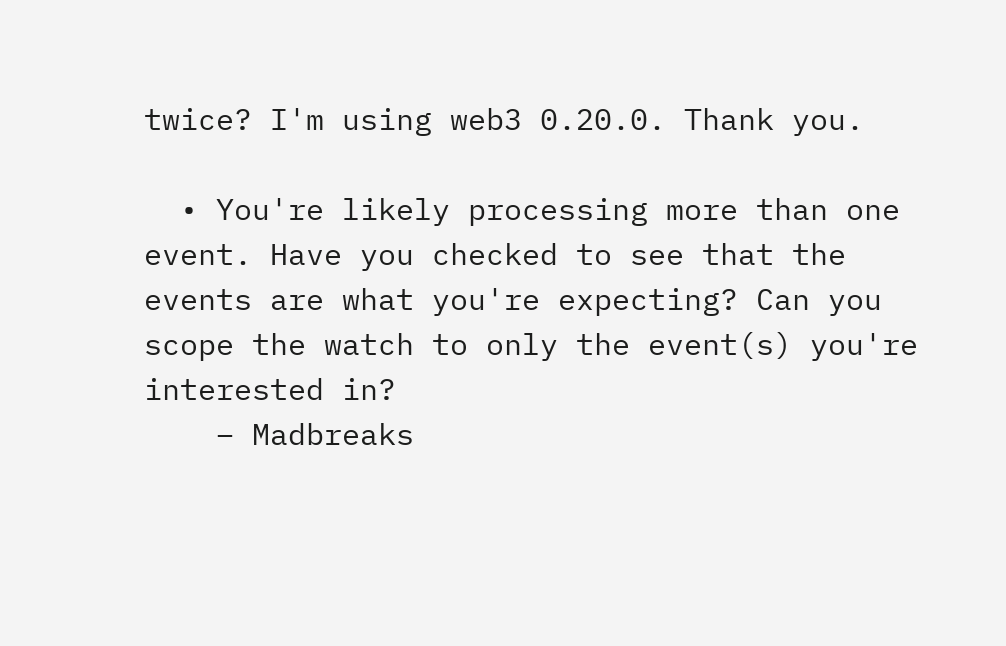twice? I'm using web3 0.20.0. Thank you.

  • You're likely processing more than one event. Have you checked to see that the events are what you're expecting? Can you scope the watch to only the event(s) you're interested in?
    – Madbreaks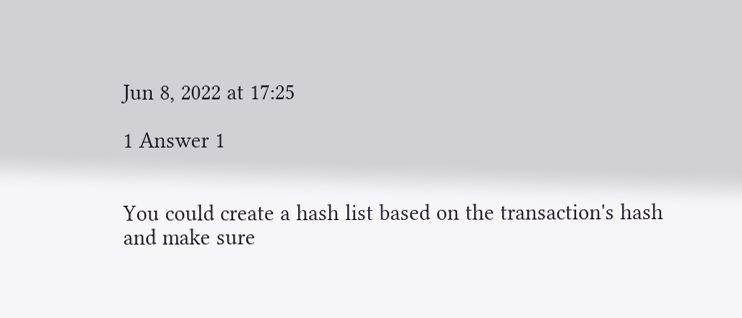Jun 8, 2022 at 17:25

1 Answer 1


You could create a hash list based on the transaction's hash and make sure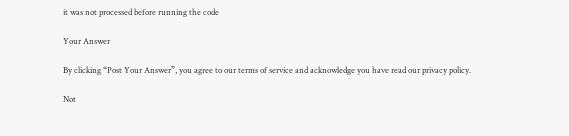it was not processed before running the code

Your Answer

By clicking “Post Your Answer”, you agree to our terms of service and acknowledge you have read our privacy policy.

Not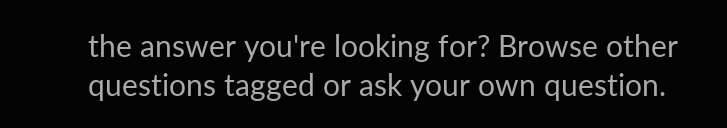the answer you're looking for? Browse other questions tagged or ask your own question.